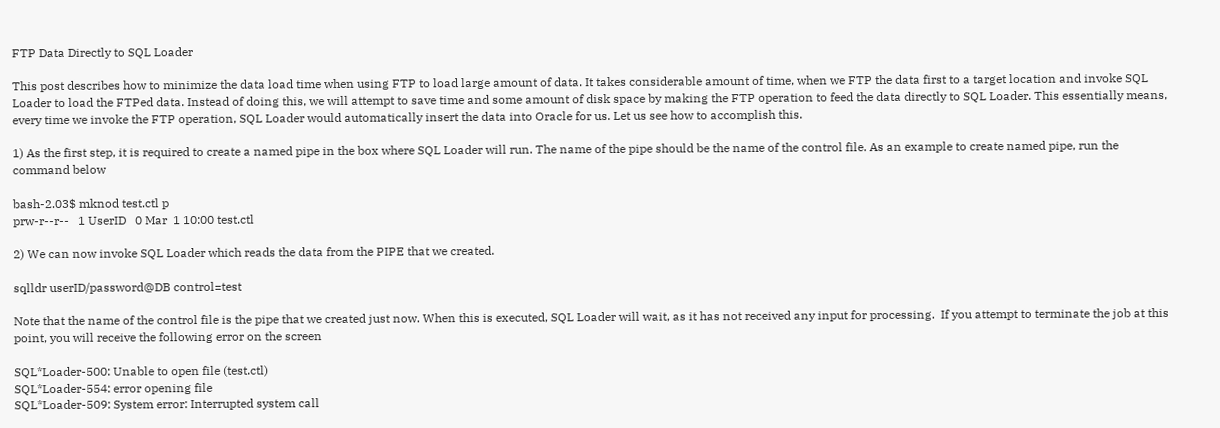FTP Data Directly to SQL Loader

This post describes how to minimize the data load time when using FTP to load large amount of data. It takes considerable amount of time, when we FTP the data first to a target location and invoke SQL Loader to load the FTPed data. Instead of doing this, we will attempt to save time and some amount of disk space by making the FTP operation to feed the data directly to SQL Loader. This essentially means, every time we invoke the FTP operation, SQL Loader would automatically insert the data into Oracle for us. Let us see how to accomplish this.

1) As the first step, it is required to create a named pipe in the box where SQL Loader will run. The name of the pipe should be the name of the control file. As an example to create named pipe, run the command below

bash-2.03$ mknod test.ctl p
prw-r--r--   1 UserID   0 Mar  1 10:00 test.ctl

2) We can now invoke SQL Loader which reads the data from the PIPE that we created.

sqlldr userID/password@DB control=test

Note that the name of the control file is the pipe that we created just now. When this is executed, SQL Loader will wait, as it has not received any input for processing.  If you attempt to terminate the job at this point, you will receive the following error on the screen

SQL*Loader-500: Unable to open file (test.ctl)
SQL*Loader-554: error opening file
SQL*Loader-509: System error: Interrupted system call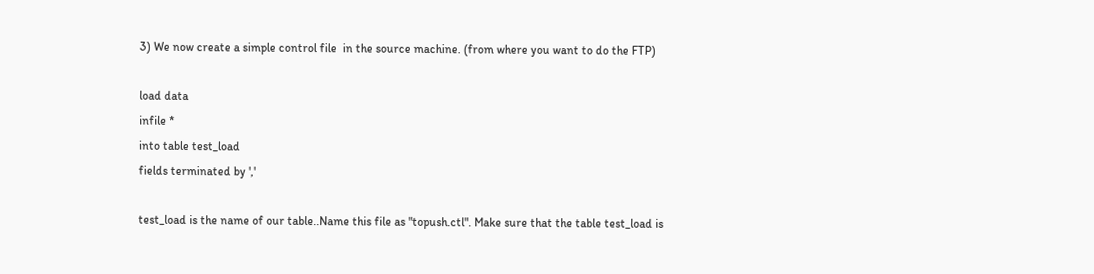3) We now create a simple control file  in the source machine. (from where you want to do the FTP)

load data
infile *
into table test_load
fields terminated by ','

test_load is the name of our table..Name this file as "topush.ctl". Make sure that the table test_load is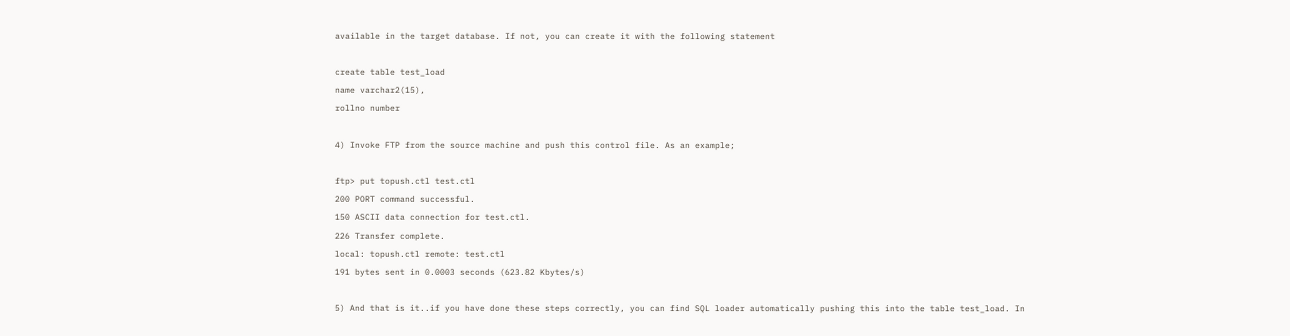available in the target database. If not, you can create it with the following statement

create table test_load
name varchar2(15),
rollno number

4) Invoke FTP from the source machine and push this control file. As an example;

ftp> put topush.ctl test.ctl
200 PORT command successful.
150 ASCII data connection for test.ctl.
226 Transfer complete.
local: topush.ctl remote: test.ctl
191 bytes sent in 0.0003 seconds (623.82 Kbytes/s)

5) And that is it..if you have done these steps correctly, you can find SQL loader automatically pushing this into the table test_load. In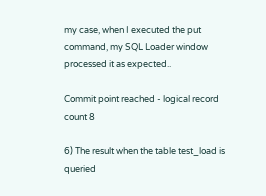my case, when I executed the put command, my SQL Loader window processed it as expected..

Commit point reached - logical record count 8

6) The result when the table test_load is queried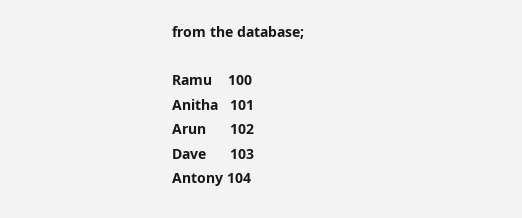from the database;

Ramu    100
Anitha   101
Arun      102
Dave      103
Antony 104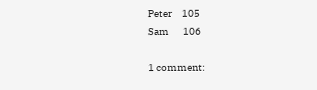Peter     105
Sam       106

1 comment: